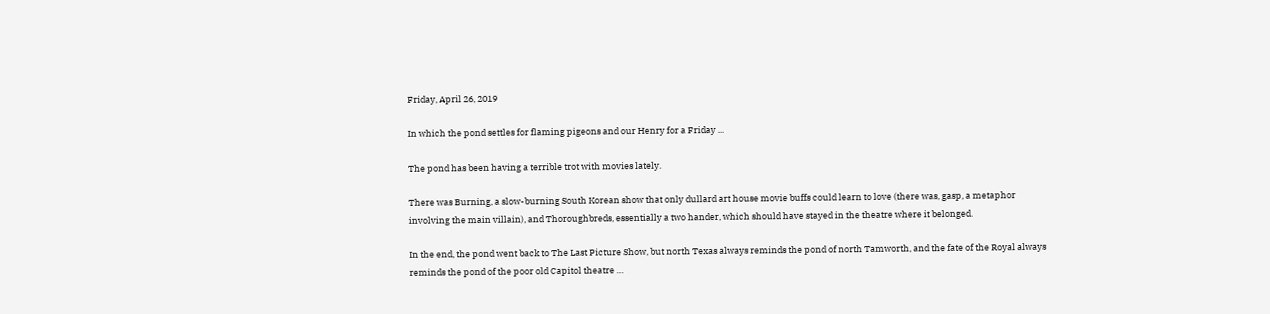Friday, April 26, 2019

In which the pond settles for flaming pigeons and our Henry for a Friday ...

The pond has been having a terrible trot with movies lately.

There was Burning, a slow-burning South Korean show that only dullard art house movie buffs could learn to love (there was, gasp, a metaphor involving the main villain), and Thoroughbreds, essentially a two hander, which should have stayed in the theatre where it belonged.

In the end, the pond went back to The Last Picture Show, but north Texas always reminds the pond of north Tamworth, and the fate of the Royal always reminds the pond of the poor old Capitol theatre …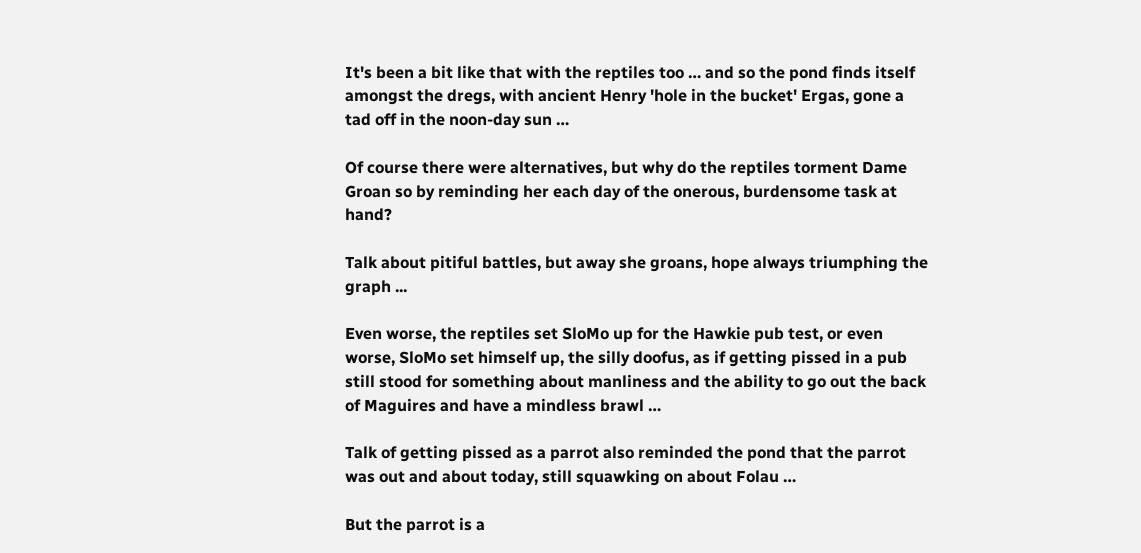It's been a bit like that with the reptiles too … and so the pond finds itself amongst the dregs, with ancient Henry 'hole in the bucket' Ergas, gone a tad off in the noon-day sun …

Of course there were alternatives, but why do the reptiles torment Dame Groan so by reminding her each day of the onerous, burdensome task at hand?

Talk about pitiful battles, but away she groans, hope always triumphing the graph ...

Even worse, the reptiles set SloMo up for the Hawkie pub test, or even worse, SloMo set himself up, the silly doofus, as if getting pissed in a pub still stood for something about manliness and the ability to go out the back of Maguires and have a mindless brawl …

Talk of getting pissed as a parrot also reminded the pond that the parrot was out and about today, still squawking on about Folau …

But the parrot is a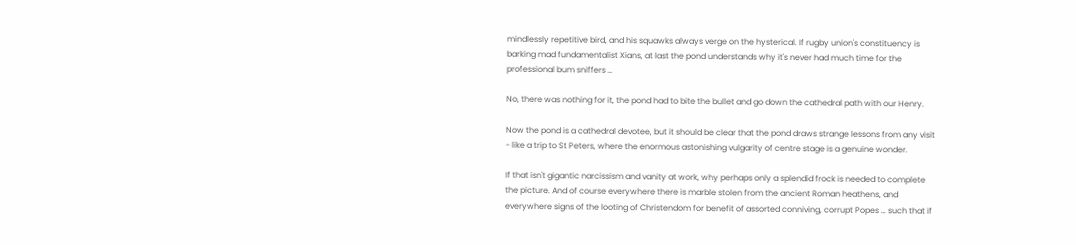mindlessly repetitive bird, and his squawks always verge on the hysterical. If rugby union's constituency is barking mad fundamentalist Xians, at last the pond understands why it's never had much time for the professional bum sniffers …

No, there was nothing for it, the pond had to bite the bullet and go down the cathedral path with our Henry.

Now the pond is a cathedral devotee, but it should be clear that the pond draws strange lessons from any visit - like a trip to St Peters, where the enormous astonishing vulgarity of centre stage is a genuine wonder.

If that isn't gigantic narcissism and vanity at work, why perhaps only a splendid frock is needed to complete the picture. And of course everywhere there is marble stolen from the ancient Roman heathens, and everywhere signs of the looting of Christendom for benefit of assorted conniving, corrupt Popes … such that if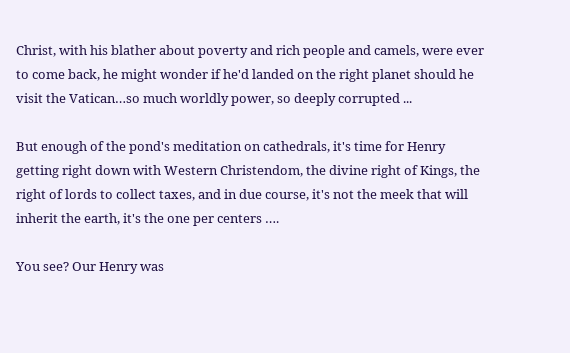Christ, with his blather about poverty and rich people and camels, were ever to come back, he might wonder if he'd landed on the right planet should he visit the Vatican…so much worldly power, so deeply corrupted ...

But enough of the pond's meditation on cathedrals, it's time for Henry getting right down with Western Christendom, the divine right of Kings, the right of lords to collect taxes, and in due course, it's not the meek that will inherit the earth, it's the one per centers ….

You see? Our Henry was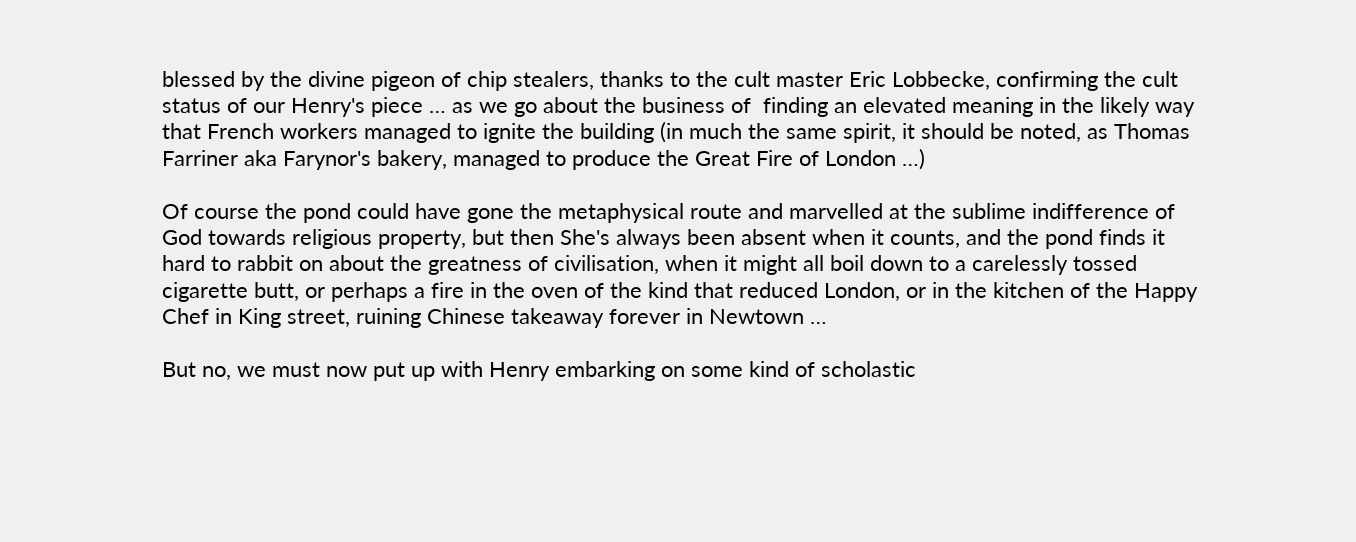blessed by the divine pigeon of chip stealers, thanks to the cult master Eric Lobbecke, confirming the cult status of our Henry's piece … as we go about the business of  finding an elevated meaning in the likely way that French workers managed to ignite the building (in much the same spirit, it should be noted, as Thomas Farriner aka Farynor's bakery, managed to produce the Great Fire of London …)

Of course the pond could have gone the metaphysical route and marvelled at the sublime indifference of God towards religious property, but then She's always been absent when it counts, and the pond finds it hard to rabbit on about the greatness of civilisation, when it might all boil down to a carelessly tossed cigarette butt, or perhaps a fire in the oven of the kind that reduced London, or in the kitchen of the Happy Chef in King street, ruining Chinese takeaway forever in Newtown …

But no, we must now put up with Henry embarking on some kind of scholastic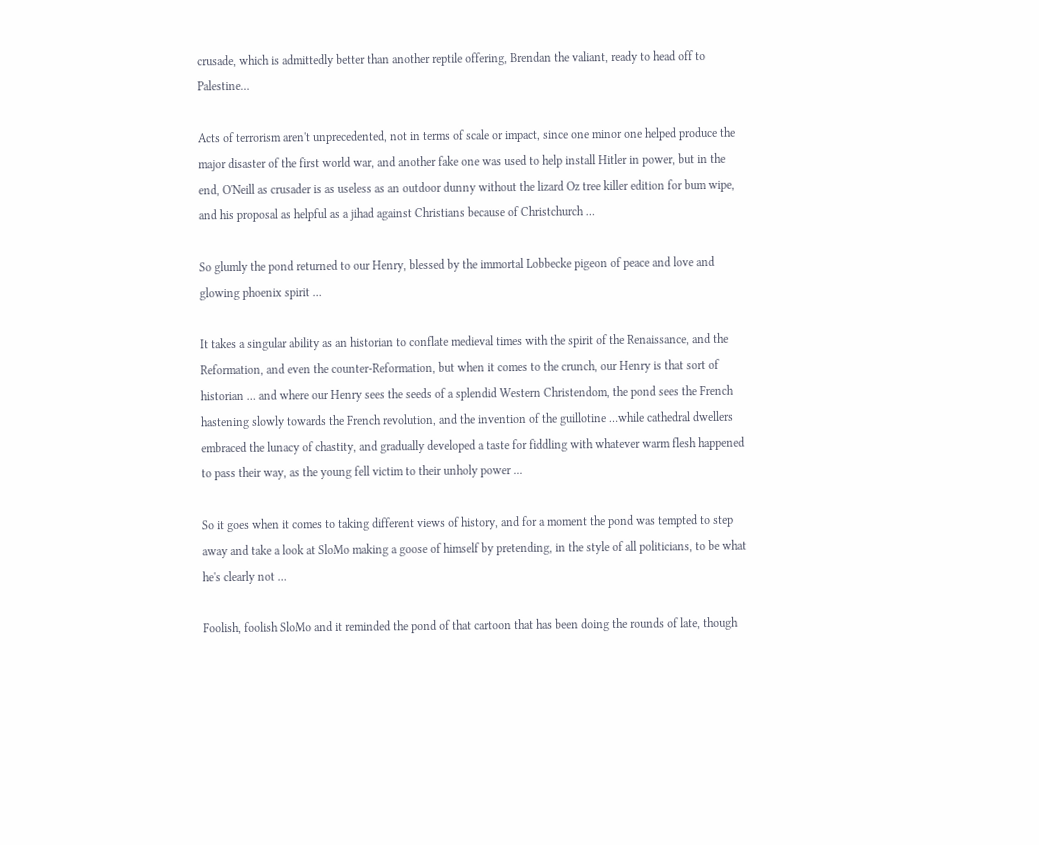crusade, which is admittedly better than another reptile offering, Brendan the valiant, ready to head off to Palestine…

Acts of terrorism aren't unprecedented, not in terms of scale or impact, since one minor one helped produce the major disaster of the first world war, and another fake one was used to help install Hitler in power, but in the end, O'Neill as crusader is as useless as an outdoor dunny without the lizard Oz tree killer edition for bum wipe, and his proposal as helpful as a jihad against Christians because of Christchurch …

So glumly the pond returned to our Henry, blessed by the immortal Lobbecke pigeon of peace and love and glowing phoenix spirit …

It takes a singular ability as an historian to conflate medieval times with the spirit of the Renaissance, and the Reformation, and even the counter-Reformation, but when it comes to the crunch, our Henry is that sort of historian … and where our Henry sees the seeds of a splendid Western Christendom, the pond sees the French hastening slowly towards the French revolution, and the invention of the guillotine …while cathedral dwellers embraced the lunacy of chastity, and gradually developed a taste for fiddling with whatever warm flesh happened to pass their way, as the young fell victim to their unholy power ...

So it goes when it comes to taking different views of history, and for a moment the pond was tempted to step away and take a look at SloMo making a goose of himself by pretending, in the style of all politicians, to be what he's clearly not …

Foolish, foolish SloMo and it reminded the pond of that cartoon that has been doing the rounds of late, though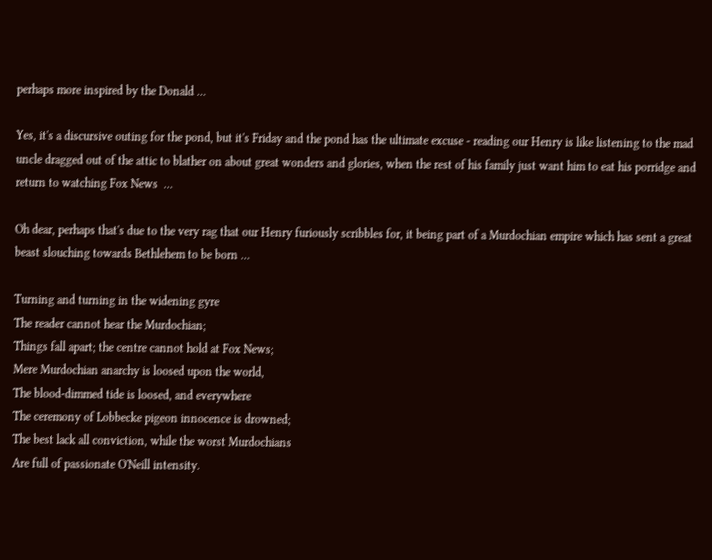perhaps more inspired by the Donald …

Yes, it's a discursive outing for the pond, but it's Friday and the pond has the ultimate excuse - reading our Henry is like listening to the mad uncle dragged out of the attic to blather on about great wonders and glories, when the rest of his family just want him to eat his porridge and return to watching Fox News  …

Oh dear, perhaps that's due to the very rag that our Henry furiously scribbles for, it being part of a Murdochian empire which has sent a great beast slouching towards Bethlehem to be born …

Turning and turning in the widening gyre
The reader cannot hear the Murdochian;
Things fall apart; the centre cannot hold at Fox News;
Mere Murdochian anarchy is loosed upon the world,
The blood-dimmed tide is loosed, and everywhere
The ceremony of Lobbecke pigeon innocence is drowned;
The best lack all conviction, while the worst Murdochians
Are full of passionate O'Neill intensity.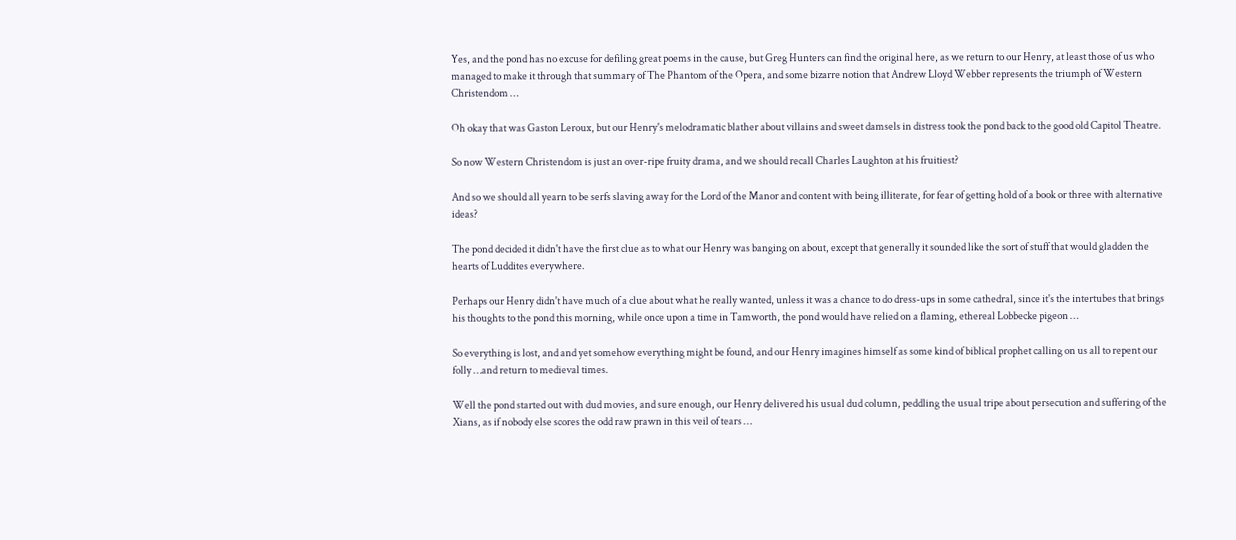Yes, and the pond has no excuse for defiling great poems in the cause, but Greg Hunters can find the original here, as we return to our Henry, at least those of us who managed to make it through that summary of The Phantom of the Opera, and some bizarre notion that Andrew Lloyd Webber represents the triumph of Western Christendom …

Oh okay that was Gaston Leroux, but our Henry's melodramatic blather about villains and sweet damsels in distress took the pond back to the good old Capitol Theatre.

So now Western Christendom is just an over-ripe fruity drama, and we should recall Charles Laughton at his fruitiest?

And so we should all yearn to be serfs slaving away for the Lord of the Manor and content with being illiterate, for fear of getting hold of a book or three with alternative ideas?

The pond decided it didn't have the first clue as to what our Henry was banging on about, except that generally it sounded like the sort of stuff that would gladden the hearts of Luddites everywhere.

Perhaps our Henry didn't have much of a clue about what he really wanted, unless it was a chance to do dress-ups in some cathedral, since it's the intertubes that brings his thoughts to the pond this morning, while once upon a time in Tamworth, the pond would have relied on a flaming, ethereal Lobbecke pigeon …

So everything is lost, and and yet somehow everything might be found, and our Henry imagines himself as some kind of biblical prophet calling on us all to repent our folly …and return to medieval times.

Well the pond started out with dud movies, and sure enough, our Henry delivered his usual dud column, peddling the usual tripe about persecution and suffering of the Xians, as if nobody else scores the odd raw prawn in this veil of tears …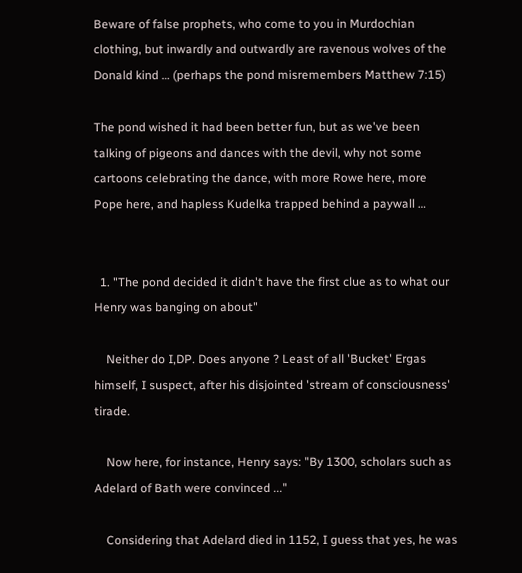Beware of false prophets, who come to you in Murdochian clothing, but inwardly and outwardly are ravenous wolves of the Donald kind … (perhaps the pond misremembers Matthew 7:15)

The pond wished it had been better fun, but as we've been talking of pigeons and dances with the devil, why not some cartoons celebrating the dance, with more Rowe here, more Pope here, and hapless Kudelka trapped behind a paywall …


  1. "The pond decided it didn't have the first clue as to what our Henry was banging on about"

    Neither do I,DP. Does anyone ? Least of all 'Bucket' Ergas himself, I suspect, after his disjointed 'stream of consciousness' tirade.

    Now here, for instance, Henry says: "By 1300, scholars such as Adelard of Bath were convinced ..."

    Considering that Adelard died in 1152, I guess that yes, he was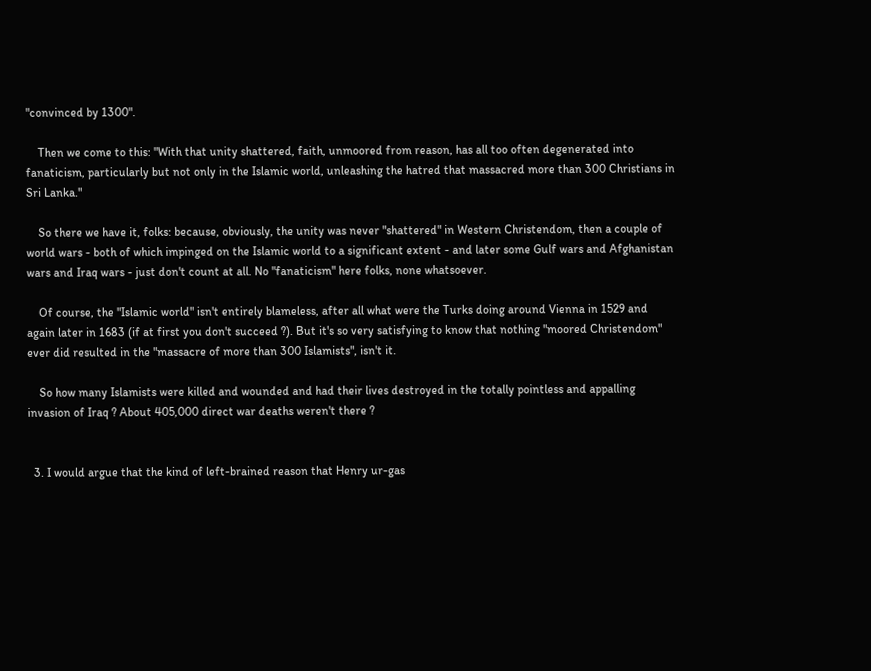"convinced by 1300".

    Then we come to this: "With that unity shattered, faith, unmoored from reason, has all too often degenerated into fanaticism, particularly but not only in the Islamic world, unleashing the hatred that massacred more than 300 Christians in Sri Lanka."

    So there we have it, folks: because, obviously, the unity was never "shattered" in Western Christendom, then a couple of world wars - both of which impinged on the Islamic world to a significant extent - and later some Gulf wars and Afghanistan wars and Iraq wars - just don't count at all. No "fanaticism" here folks, none whatsoever.

    Of course, the "Islamic world" isn't entirely blameless, after all what were the Turks doing around Vienna in 1529 and again later in 1683 (if at first you don't succeed ?). But it's so very satisfying to know that nothing "moored Christendom" ever did resulted in the "massacre of more than 300 Islamists", isn't it.

    So how many Islamists were killed and wounded and had their lives destroyed in the totally pointless and appalling invasion of Iraq ? About 405,000 direct war deaths weren't there ?


  3. I would argue that the kind of left-brained reason that Henry ur-gas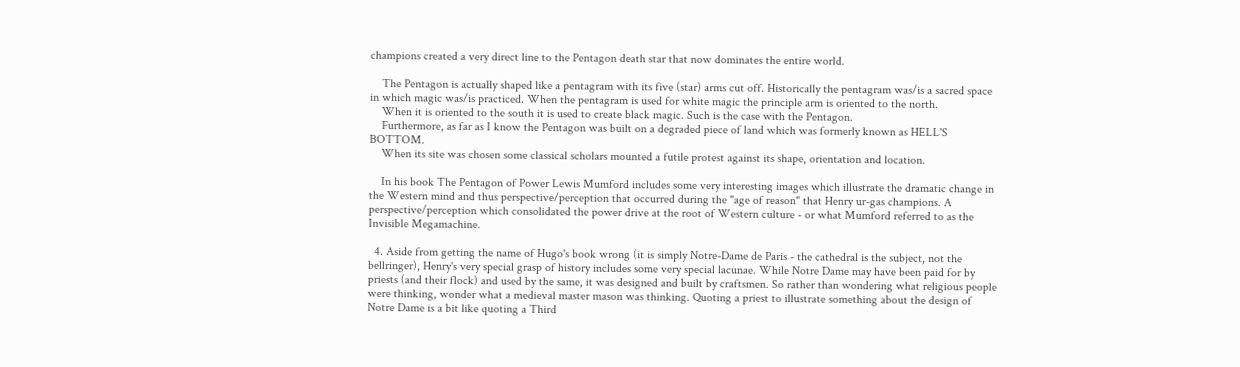champions created a very direct line to the Pentagon death star that now dominates the entire world.

    The Pentagon is actually shaped like a pentagram with its five (star) arms cut off. Historically the pentagram was/is a sacred space in which magic was/is practiced. When the pentagram is used for white magic the principle arm is oriented to the north.
    When it is oriented to the south it is used to create black magic. Such is the case with the Pentagon.
    Furthermore, as far as I know the Pentagon was built on a degraded piece of land which was formerly known as HELL'S BOTTOM.
    When its site was chosen some classical scholars mounted a futile protest against its shape, orientation and location.

    In his book The Pentagon of Power Lewis Mumford includes some very interesting images which illustrate the dramatic change in the Western mind and thus perspective/perception that occurred during the "age of reason" that Henry ur-gas champions. A perspective/perception which consolidated the power drive at the root of Western culture - or what Mumford referred to as the Invisible Megamachine.

  4. Aside from getting the name of Hugo's book wrong (it is simply Notre-Dame de Paris - the cathedral is the subject, not the bellringer), Henry's very special grasp of history includes some very special lacunae. While Notre Dame may have been paid for by priests (and their flock) and used by the same, it was designed and built by craftsmen. So rather than wondering what religious people were thinking, wonder what a medieval master mason was thinking. Quoting a priest to illustrate something about the design of Notre Dame is a bit like quoting a Third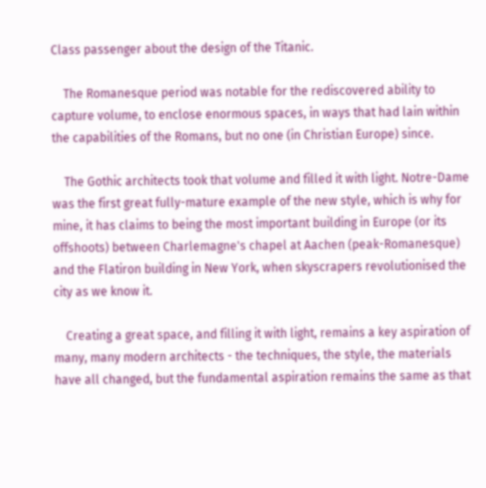Class passenger about the design of the Titanic.

    The Romanesque period was notable for the rediscovered ability to capture volume, to enclose enormous spaces, in ways that had lain within the capabilities of the Romans, but no one (in Christian Europe) since.

    The Gothic architects took that volume and filled it with light. Notre-Dame was the first great fully-mature example of the new style, which is why for mine, it has claims to being the most important building in Europe (or its offshoots) between Charlemagne's chapel at Aachen (peak-Romanesque) and the Flatiron building in New York, when skyscrapers revolutionised the city as we know it.

    Creating a great space, and filling it with light, remains a key aspiration of many, many modern architects - the techniques, the style, the materials have all changed, but the fundamental aspiration remains the same as that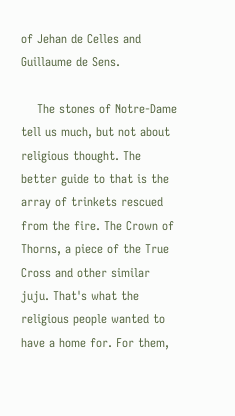of Jehan de Celles and Guillaume de Sens.

    The stones of Notre-Dame tell us much, but not about religious thought. The better guide to that is the array of trinkets rescued from the fire. The Crown of Thorns, a piece of the True Cross and other similar juju. That's what the religious people wanted to have a home for. For them,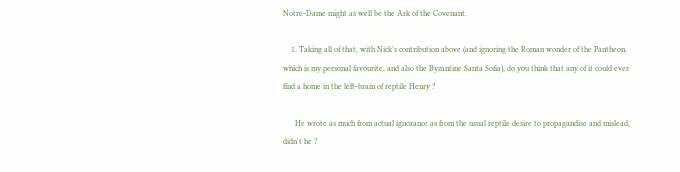Notre-Dame might as well be the Ark of the Covenant.

    1. Taking all of that, with Nick's contribution above (and ignoring the Roman wonder of the Pantheon, which is my personal favourite, and also the Byzantine Santa Sofia), do you think that any of it could ever find a home in the left-brain of reptile Henry ?

      He wrote as much from actual ignorance as from the usual reptile desire to propagandise and mislead, didn't he ?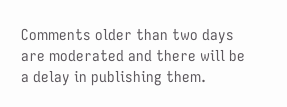Comments older than two days are moderated and there will be a delay in publishing them.